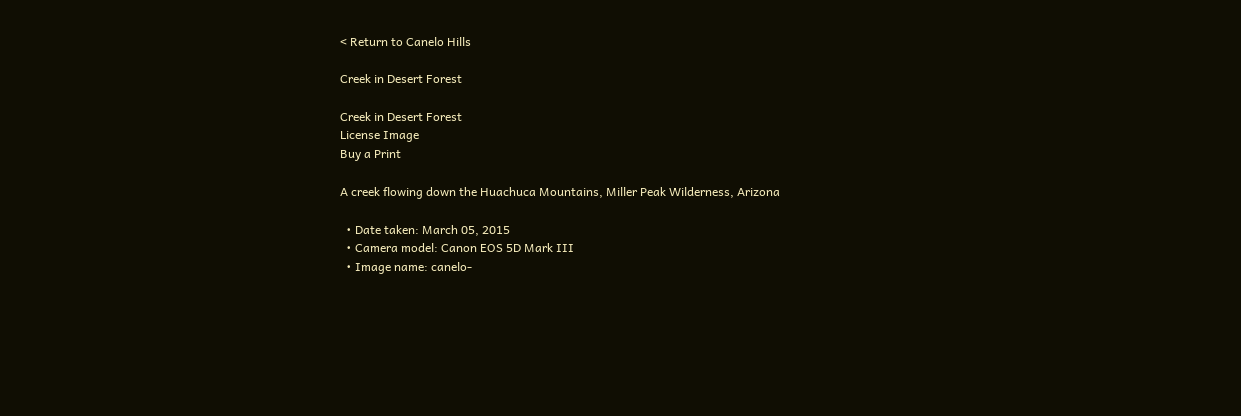< Return to Canelo Hills

Creek in Desert Forest

Creek in Desert Forest
License Image
Buy a Print

A creek flowing down the Huachuca Mountains, Miller Peak Wilderness, Arizona

  • Date taken: March 05, 2015
  • Camera model: Canon EOS 5D Mark III
  • Image name: canelo-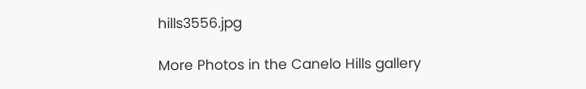hills3556.jpg

More Photos in the Canelo Hills gallery